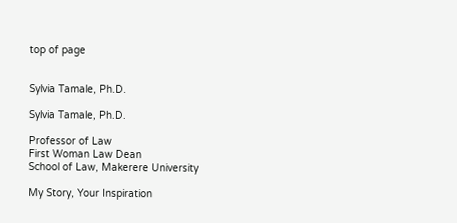top of page


Sylvia Tamale, Ph.D.

Sylvia Tamale, Ph.D.

Professor of Law
First Woman Law Dean
School of Law, Makerere University

My Story, Your Inspiration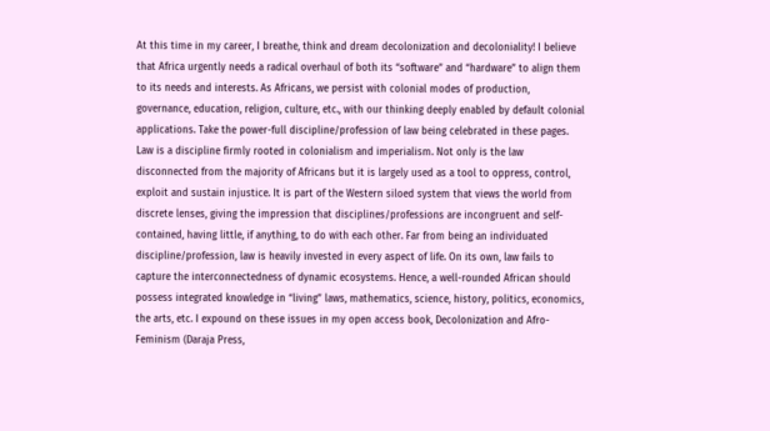At this time in my career, I breathe, think and dream decolonization and decoloniality! I believe that Africa urgently needs a radical overhaul of both its “software” and “hardware” to align them to its needs and interests. As Africans, we persist with colonial modes of production, governance, education, religion, culture, etc., with our thinking deeply enabled by default colonial applications. Take the power-full discipline/profession of law being celebrated in these pages. Law is a discipline firmly rooted in colonialism and imperialism. Not only is the law disconnected from the majority of Africans but it is largely used as a tool to oppress, control, exploit and sustain injustice. It is part of the Western siloed system that views the world from discrete lenses, giving the impression that disciplines/professions are incongruent and self-contained, having little, if anything, to do with each other. Far from being an individuated discipline/profession, law is heavily invested in every aspect of life. On its own, law fails to capture the interconnectedness of dynamic ecosystems. Hence, a well-rounded African should possess integrated knowledge in “living” laws, mathematics, science, history, politics, economics, the arts, etc. I expound on these issues in my open access book, Decolonization and Afro-Feminism (Daraja Press,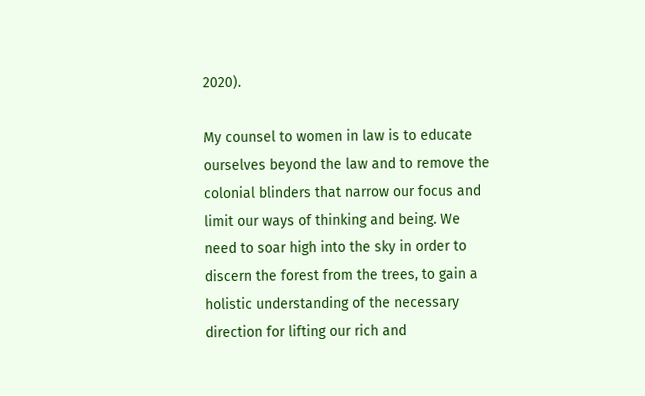2020).

My counsel to women in law is to educate ourselves beyond the law and to remove the colonial blinders that narrow our focus and limit our ways of thinking and being. We need to soar high into the sky in order to discern the forest from the trees, to gain a holistic understanding of the necessary direction for lifting our rich and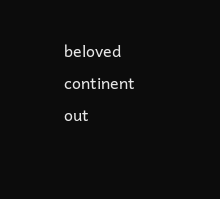beloved continent out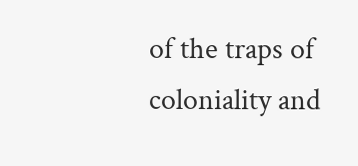of the traps of coloniality and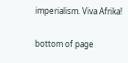imperialism. Viva Afrika!

bottom of page